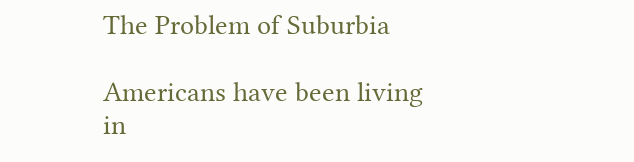The Problem of Suburbia

Americans have been living in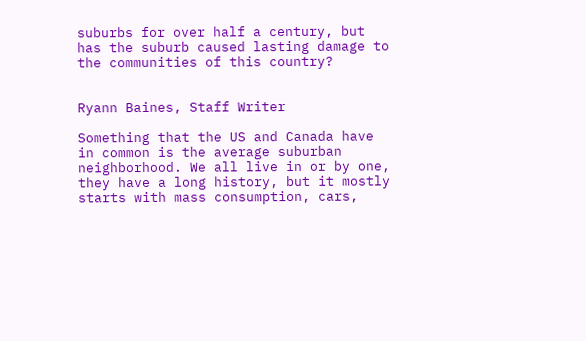suburbs for over half a century, but has the suburb caused lasting damage to the communities of this country?


Ryann Baines, Staff Writer

Something that the US and Canada have in common is the average suburban neighborhood. We all live in or by one, they have a long history, but it mostly starts with mass consumption, cars,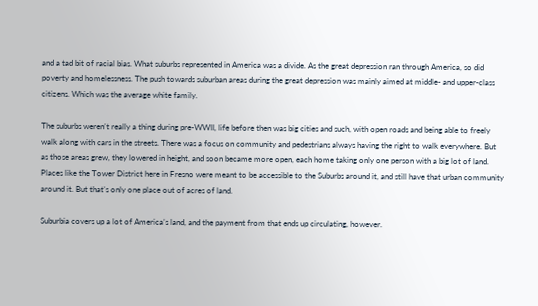and a tad bit of racial bias. What suburbs represented in America was a divide. As the great depression ran through America, so did poverty and homelessness. The push towards suburban areas during the great depression was mainly aimed at middle- and upper-class citizens. Which was the average white family.

The suburbs weren’t really a thing during pre-WWII, life before then was big cities and such, with open roads and being able to freely walk along with cars in the streets. There was a focus on community and pedestrians always having the right to walk everywhere. But as those areas grew, they lowered in height, and soon became more open, each home taking only one person with a big lot of land. Places like the Tower District here in Fresno were meant to be accessible to the Suburbs around it, and still have that urban community around it. But that’s only one place out of acres of land.

Suburbia covers up a lot of America’s land, and the payment from that ends up circulating, however.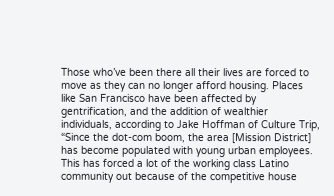Those who’ve been there all their lives are forced to move as they can no longer afford housing. Places like San Francisco have been affected by gentrification, and the addition of wealthier individuals, according to Jake Hoffman of Culture Trip, “Since the dot-com boom, the area [Mission District] has become populated with young urban employees. This has forced a lot of the working class Latino community out because of the competitive house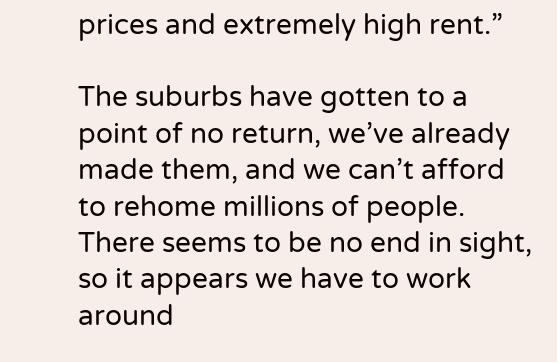prices and extremely high rent.”

The suburbs have gotten to a point of no return, we’ve already made them, and we can’t afford to rehome millions of people. There seems to be no end in sight, so it appears we have to work around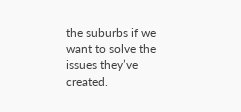the suburbs if we want to solve the issues they’ve created.